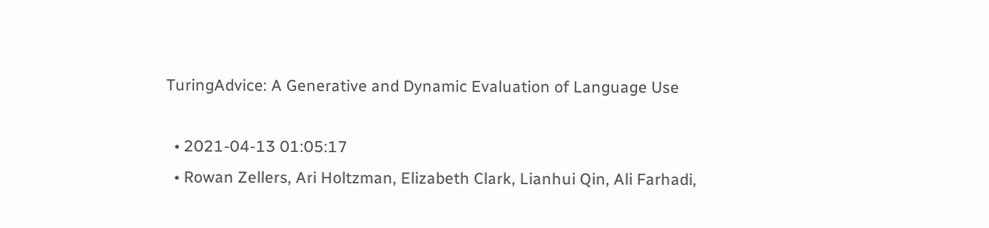TuringAdvice: A Generative and Dynamic Evaluation of Language Use

  • 2021-04-13 01:05:17
  • Rowan Zellers, Ari Holtzman, Elizabeth Clark, Lianhui Qin, Ali Farhadi,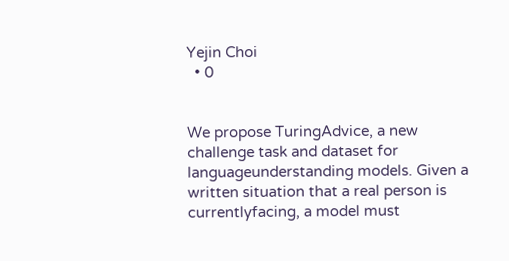Yejin Choi
  • 0


We propose TuringAdvice, a new challenge task and dataset for languageunderstanding models. Given a written situation that a real person is currentlyfacing, a model must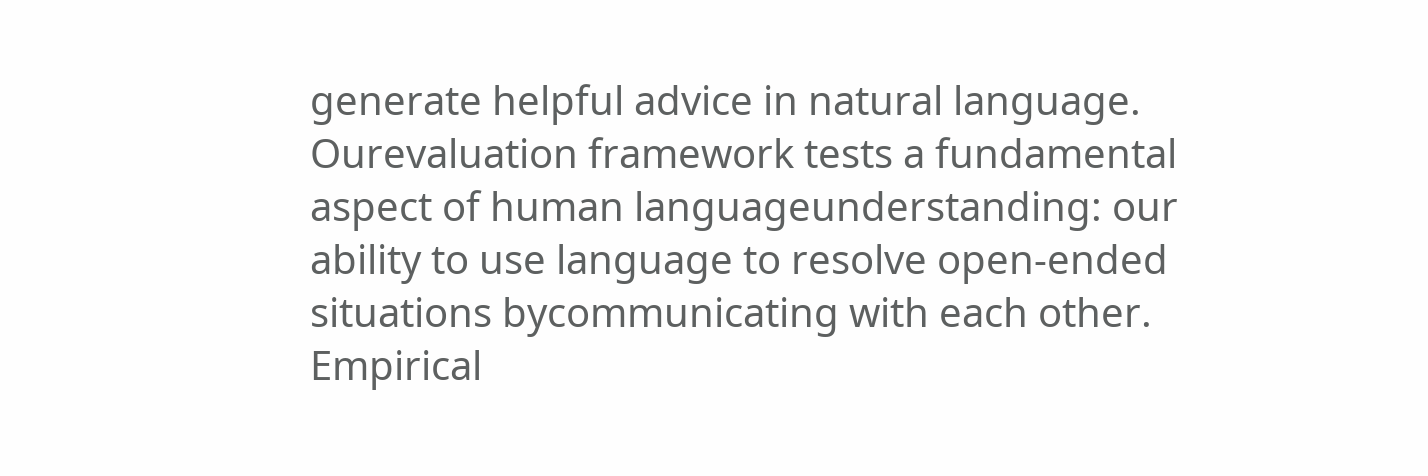generate helpful advice in natural language. Ourevaluation framework tests a fundamental aspect of human languageunderstanding: our ability to use language to resolve open-ended situations bycommunicating with each other. Empirical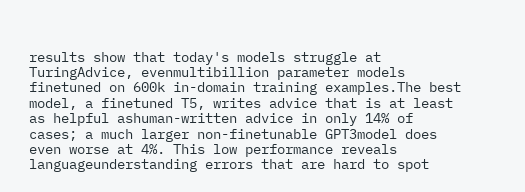results show that today's models struggle at TuringAdvice, evenmultibillion parameter models finetuned on 600k in-domain training examples.The best model, a finetuned T5, writes advice that is at least as helpful ashuman-written advice in only 14% of cases; a much larger non-finetunable GPT3model does even worse at 4%. This low performance reveals languageunderstanding errors that are hard to spot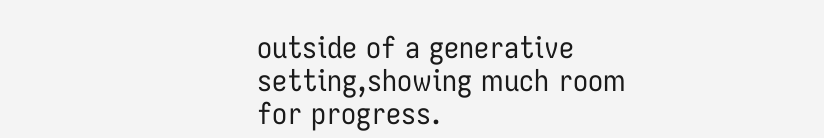outside of a generative setting,showing much room for progress.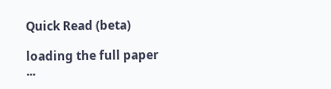Quick Read (beta)

loading the full paper ...